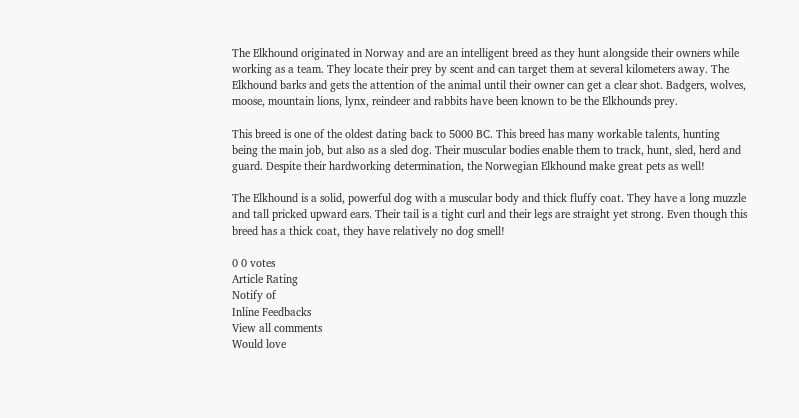The Elkhound originated in Norway and are an intelligent breed as they hunt alongside their owners while working as a team. They locate their prey by scent and can target them at several kilometers away. The Elkhound barks and gets the attention of the animal until their owner can get a clear shot. Badgers, wolves, moose, mountain lions, lynx, reindeer and rabbits have been known to be the Elkhounds prey.

This breed is one of the oldest dating back to 5000 BC. This breed has many workable talents, hunting being the main job, but also as a sled dog. Their muscular bodies enable them to track, hunt, sled, herd and guard. Despite their hardworking determination, the Norwegian Elkhound make great pets as well!

The Elkhound is a solid, powerful dog with a muscular body and thick fluffy coat. They have a long muzzle and tall pricked upward ears. Their tail is a tight curl and their legs are straight yet strong. Even though this breed has a thick coat, they have relatively no dog smell!

0 0 votes
Article Rating
Notify of
Inline Feedbacks
View all comments
Would love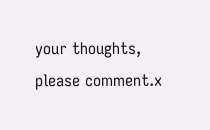your thoughts, please comment.x